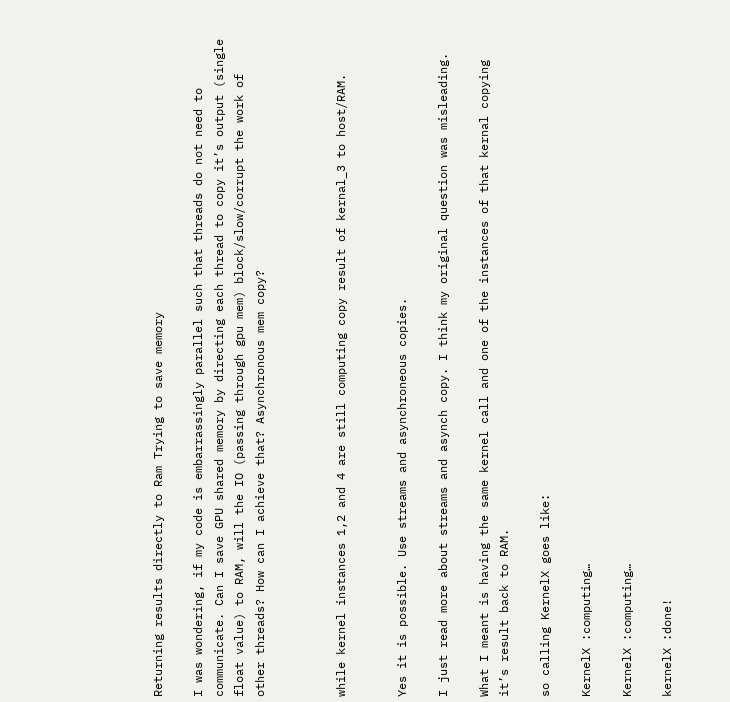Returning results directly to Ram Trying to save memory

I was wondering, if my code is embarrassingly parallel such that threads do not need to communicate. Can I save GPU shared memory by directing each thread to copy it’s output (single float value) to RAM, will the IO (passing through gpu mem) block/slow/corrupt the work of other threads? How can I achieve that? Asynchronous mem copy?



while kernel instances 1,2 and 4 are still computing copy result of kernal_3 to host/RAM.


Yes it is possible. Use streams and asynchroneous copies.

I just read more about streams and asynch copy. I think my original question was misleading.

What I meant is having the same kernel call and one of the instances of that kernal copying it’s result back to RAM.

so calling KernelX goes like:

KernelX :computing…

KernelX :computing…

kernelX :done!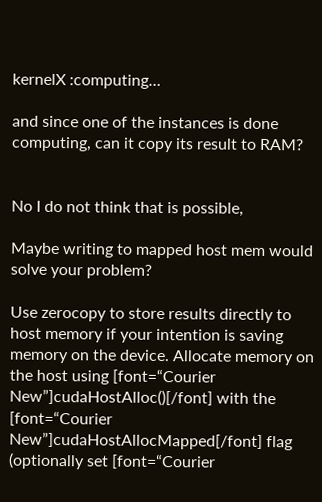kernelX :computing…

and since one of the instances is done computing, can it copy its result to RAM?


No I do not think that is possible,

Maybe writing to mapped host mem would solve your problem?

Use zerocopy to store results directly to host memory if your intention is saving memory on the device. Allocate memory on the host using [font=“Courier New”]cudaHostAlloc()[/font] with the [font=“Courier New”]cudaHostAllocMapped[/font] flag (optionally set [font=“Courier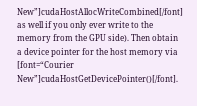New”]cudaHostAllocWriteCombined[/font] as well if you only ever write to the memory from the GPU side). Then obtain a device pointer for the host memory via [font=“Courier New”]cudaHostGetDevicePointer()[/font].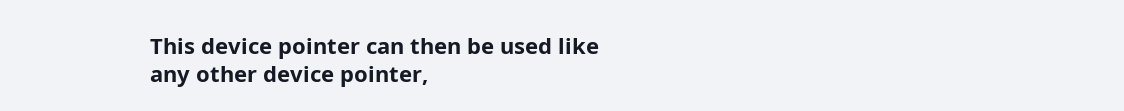This device pointer can then be used like any other device pointer,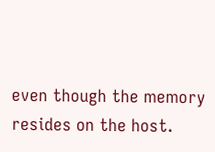even though the memory resides on the host.